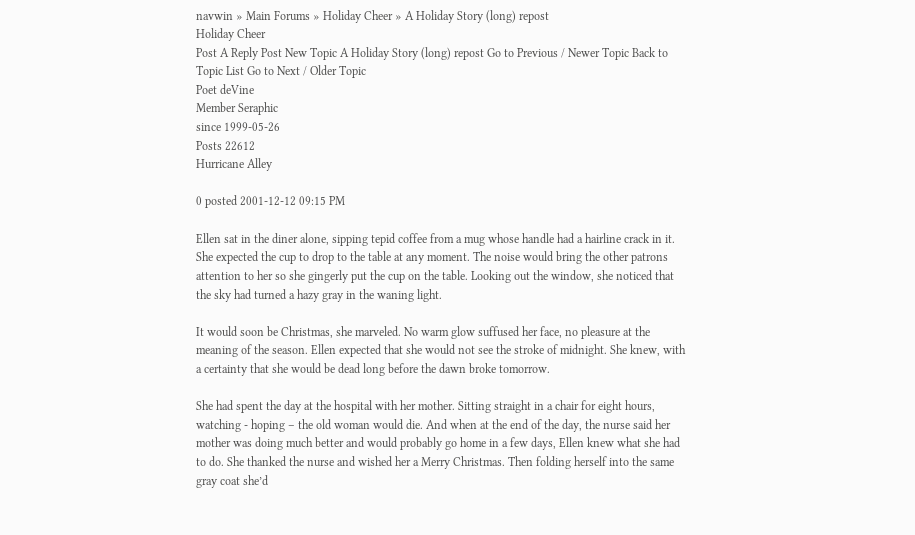navwin » Main Forums » Holiday Cheer » A Holiday Story (long) repost
Holiday Cheer
Post A Reply Post New Topic A Holiday Story (long) repost Go to Previous / Newer Topic Back to Topic List Go to Next / Older Topic
Poet deVine
Member Seraphic
since 1999-05-26
Posts 22612
Hurricane Alley

0 posted 2001-12-12 09:15 PM

Ellen sat in the diner alone, sipping tepid coffee from a mug whose handle had a hairline crack in it. She expected the cup to drop to the table at any moment. The noise would bring the other patrons attention to her so she gingerly put the cup on the table. Looking out the window, she noticed that the sky had turned a hazy gray in the waning light.

It would soon be Christmas, she marveled. No warm glow suffused her face, no pleasure at the meaning of the season. Ellen expected that she would not see the stroke of midnight. She knew, with a certainty that she would be dead long before the dawn broke tomorrow.

She had spent the day at the hospital with her mother. Sitting straight in a chair for eight hours, watching - hoping – the old woman would die. And when at the end of the day, the nurse said her mother was doing much better and would probably go home in a few days, Ellen knew what she had to do. She thanked the nurse and wished her a Merry Christmas. Then folding herself into the same gray coat she’d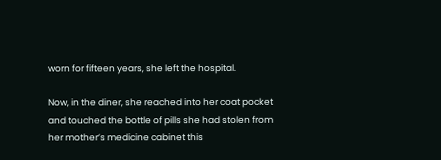worn for fifteen years, she left the hospital.

Now, in the diner, she reached into her coat pocket and touched the bottle of pills she had stolen from her mother’s medicine cabinet this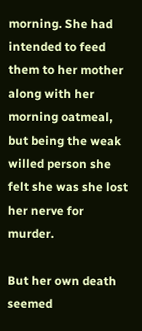morning. She had intended to feed them to her mother along with her morning oatmeal, but being the weak willed person she felt she was she lost her nerve for murder.

But her own death seemed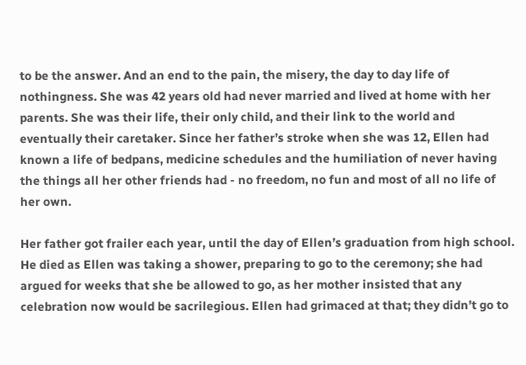to be the answer. And an end to the pain, the misery, the day to day life of nothingness. She was 42 years old had never married and lived at home with her parents. She was their life, their only child, and their link to the world and eventually their caretaker. Since her father’s stroke when she was 12, Ellen had known a life of bedpans, medicine schedules and the humiliation of never having the things all her other friends had - no freedom, no fun and most of all no life of her own.

Her father got frailer each year, until the day of Ellen’s graduation from high school. He died as Ellen was taking a shower, preparing to go to the ceremony; she had argued for weeks that she be allowed to go, as her mother insisted that any celebration now would be sacrilegious. Ellen had grimaced at that; they didn’t go to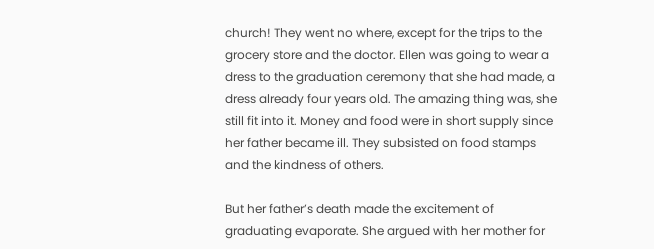church! They went no where, except for the trips to the grocery store and the doctor. Ellen was going to wear a dress to the graduation ceremony that she had made, a dress already four years old. The amazing thing was, she still fit into it. Money and food were in short supply since her father became ill. They subsisted on food stamps and the kindness of others.

But her father’s death made the excitement of graduating evaporate. She argued with her mother for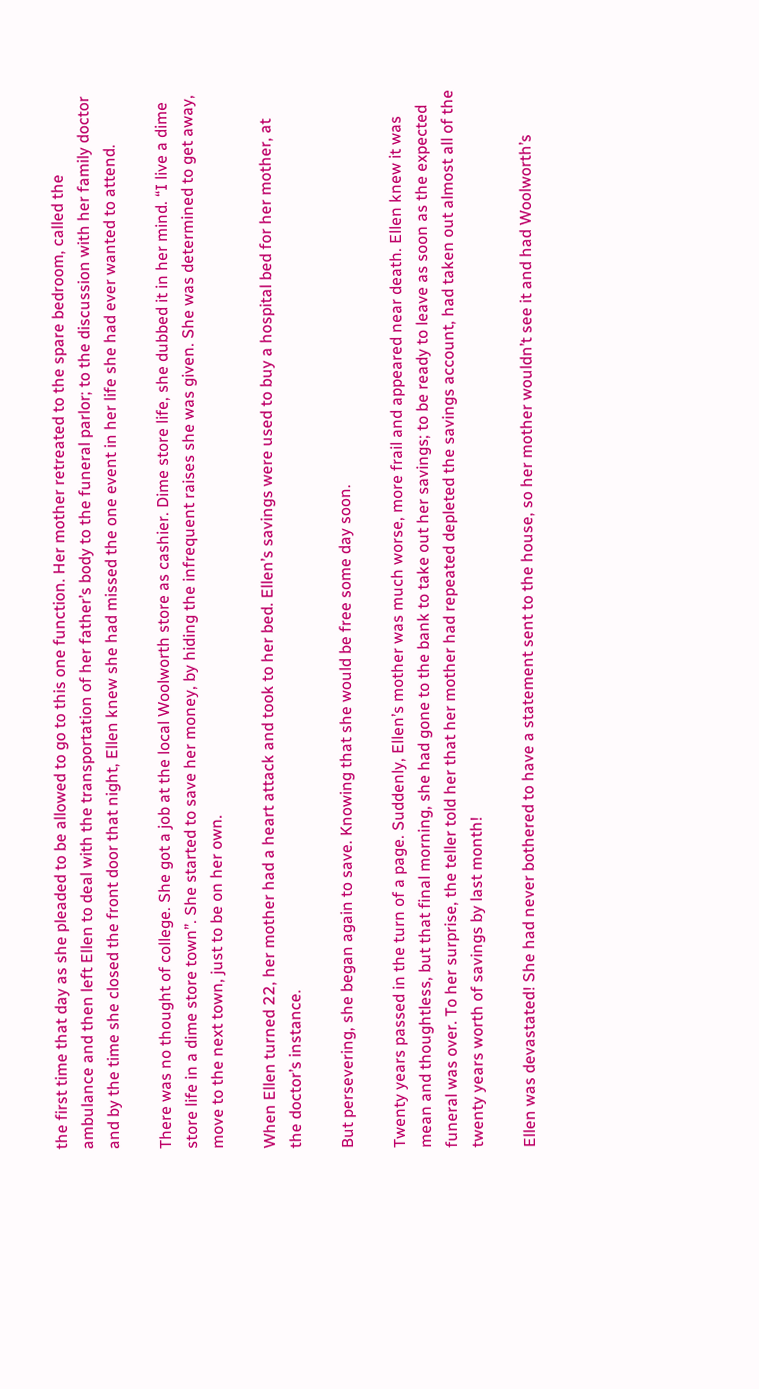the first time that day as she pleaded to be allowed to go to this one function. Her mother retreated to the spare bedroom, called the ambulance and then left Ellen to deal with the transportation of her father’s body to the funeral parlor; to the discussion with her family doctor and by the time she closed the front door that night, Ellen knew she had missed the one event in her life she had ever wanted to attend.

There was no thought of college. She got a job at the local Woolworth store as cashier. Dime store life, she dubbed it in her mind. “I live a dime store life in a dime store town”. She started to save her money, by hiding the infrequent raises she was given. She was determined to get away, move to the next town, just to be on her own.

When Ellen turned 22, her mother had a heart attack and took to her bed. Ellen’s savings were used to buy a hospital bed for her mother, at the doctor’s instance.

But persevering, she began again to save. Knowing that she would be free some day soon.

Twenty years passed in the turn of a page. Suddenly, Ellen’s mother was much worse, more frail and appeared near death. Ellen knew it was mean and thoughtless, but that final morning, she had gone to the bank to take out her savings; to be ready to leave as soon as the expected funeral was over. To her surprise, the teller told her that her mother had repeated depleted the savings account, had taken out almost all of the twenty years worth of savings by last month!

Ellen was devastated! She had never bothered to have a statement sent to the house, so her mother wouldn’t see it and had Woolworth’s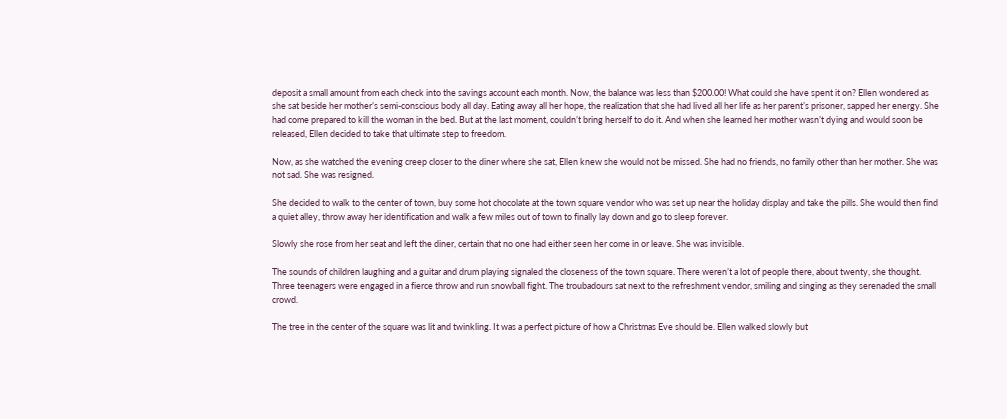deposit a small amount from each check into the savings account each month. Now, the balance was less than $200.00! What could she have spent it on? Ellen wondered as she sat beside her mother’s semi-conscious body all day. Eating away all her hope, the realization that she had lived all her life as her parent’s prisoner, sapped her energy. She had come prepared to kill the woman in the bed. But at the last moment, couldn’t bring herself to do it. And when she learned her mother wasn’t dying and would soon be released, Ellen decided to take that ultimate step to freedom.

Now, as she watched the evening creep closer to the diner where she sat, Ellen knew she would not be missed. She had no friends, no family other than her mother. She was not sad. She was resigned.

She decided to walk to the center of town, buy some hot chocolate at the town square vendor who was set up near the holiday display and take the pills. She would then find a quiet alley, throw away her identification and walk a few miles out of town to finally lay down and go to sleep forever.

Slowly she rose from her seat and left the diner, certain that no one had either seen her come in or leave. She was invisible.

The sounds of children laughing and a guitar and drum playing signaled the closeness of the town square. There weren’t a lot of people there, about twenty, she thought. Three teenagers were engaged in a fierce throw and run snowball fight. The troubadours sat next to the refreshment vendor, smiling and singing as they serenaded the small crowd.

The tree in the center of the square was lit and twinkling. It was a perfect picture of how a Christmas Eve should be. Ellen walked slowly but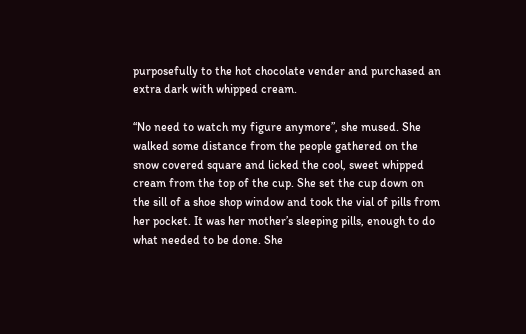purposefully to the hot chocolate vender and purchased an extra dark with whipped cream.

“No need to watch my figure anymore”, she mused. She walked some distance from the people gathered on the snow covered square and licked the cool, sweet whipped cream from the top of the cup. She set the cup down on the sill of a shoe shop window and took the vial of pills from her pocket. It was her mother’s sleeping pills, enough to do what needed to be done. She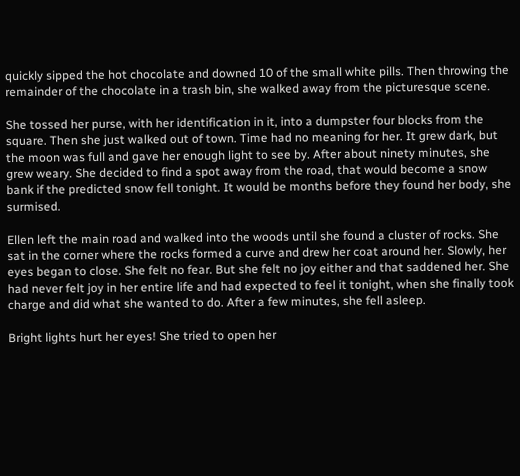quickly sipped the hot chocolate and downed 10 of the small white pills. Then throwing the remainder of the chocolate in a trash bin, she walked away from the picturesque scene.

She tossed her purse, with her identification in it, into a dumpster four blocks from the square. Then she just walked out of town. Time had no meaning for her. It grew dark, but the moon was full and gave her enough light to see by. After about ninety minutes, she grew weary. She decided to find a spot away from the road, that would become a snow bank if the predicted snow fell tonight. It would be months before they found her body, she surmised.

Ellen left the main road and walked into the woods until she found a cluster of rocks. She sat in the corner where the rocks formed a curve and drew her coat around her. Slowly, her eyes began to close. She felt no fear. But she felt no joy either and that saddened her. She had never felt joy in her entire life and had expected to feel it tonight, when she finally took charge and did what she wanted to do. After a few minutes, she fell asleep.

Bright lights hurt her eyes! She tried to open her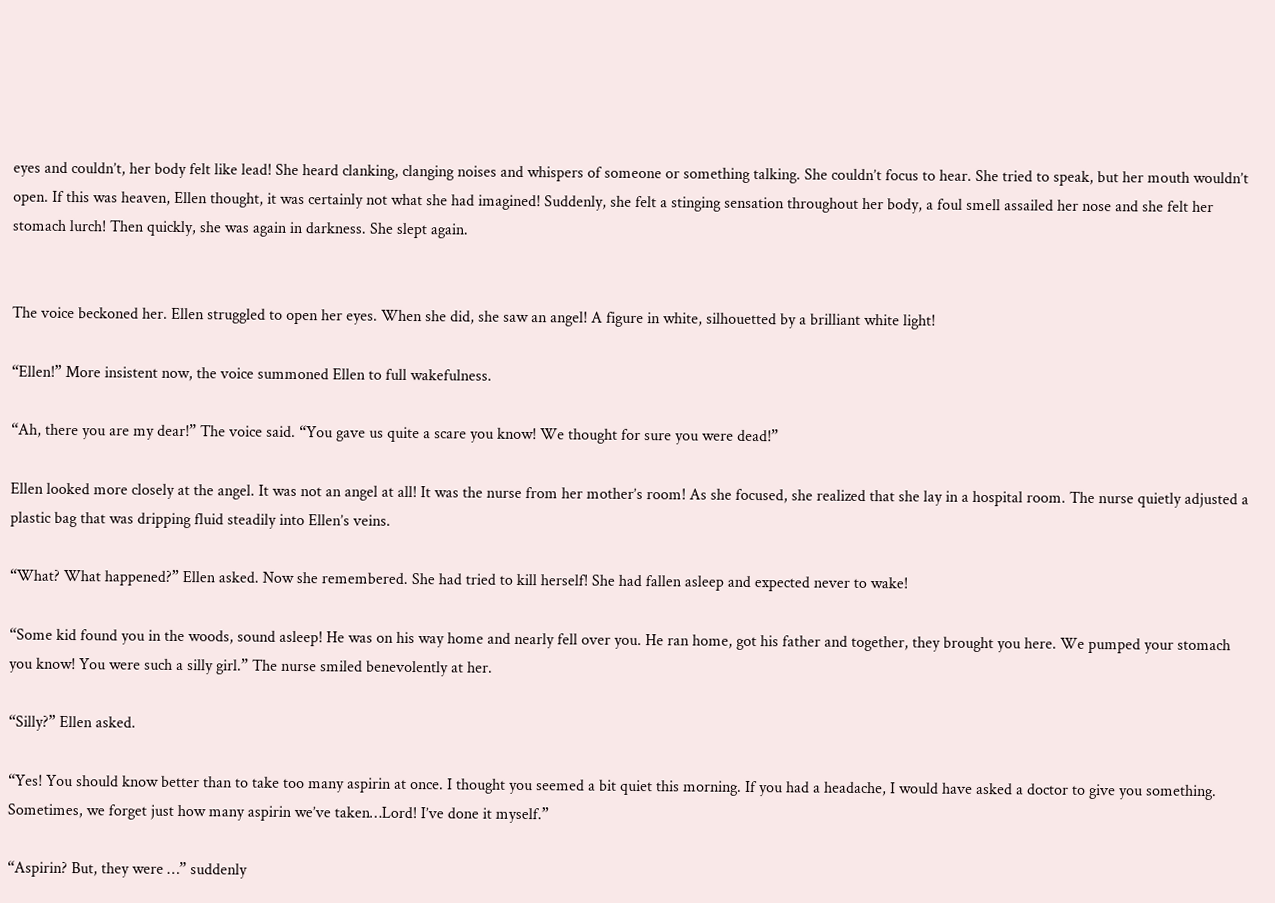eyes and couldn’t, her body felt like lead! She heard clanking, clanging noises and whispers of someone or something talking. She couldn’t focus to hear. She tried to speak, but her mouth wouldn’t open. If this was heaven, Ellen thought, it was certainly not what she had imagined! Suddenly, she felt a stinging sensation throughout her body, a foul smell assailed her nose and she felt her stomach lurch! Then quickly, she was again in darkness. She slept again.


The voice beckoned her. Ellen struggled to open her eyes. When she did, she saw an angel! A figure in white, silhouetted by a brilliant white light!

“Ellen!” More insistent now, the voice summoned Ellen to full wakefulness.

“Ah, there you are my dear!” The voice said. “You gave us quite a scare you know! We thought for sure you were dead!”

Ellen looked more closely at the angel. It was not an angel at all! It was the nurse from her mother’s room! As she focused, she realized that she lay in a hospital room. The nurse quietly adjusted a plastic bag that was dripping fluid steadily into Ellen’s veins.

“What? What happened?” Ellen asked. Now she remembered. She had tried to kill herself! She had fallen asleep and expected never to wake!

“Some kid found you in the woods, sound asleep! He was on his way home and nearly fell over you. He ran home, got his father and together, they brought you here. We pumped your stomach you know! You were such a silly girl.” The nurse smiled benevolently at her.

“Silly?” Ellen asked.

“Yes! You should know better than to take too many aspirin at once. I thought you seemed a bit quiet this morning. If you had a headache, I would have asked a doctor to give you something. Sometimes, we forget just how many aspirin we’ve taken…Lord! I’ve done it myself.”

“Aspirin? But, they were …” suddenly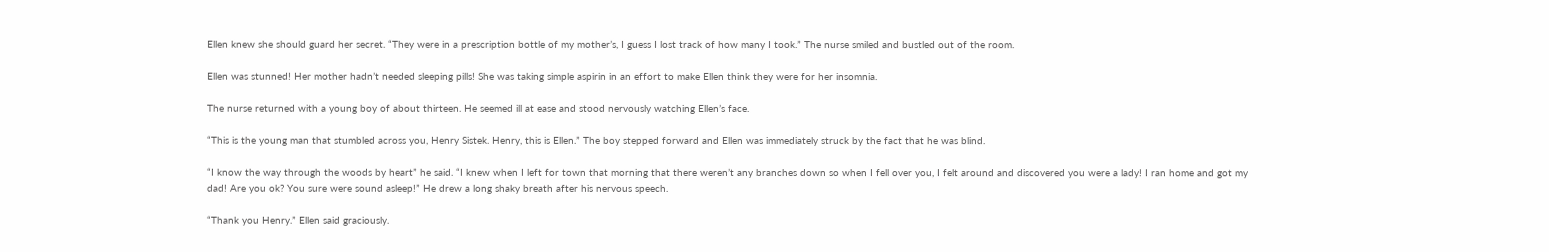Ellen knew she should guard her secret. “They were in a prescription bottle of my mother’s, I guess I lost track of how many I took.” The nurse smiled and bustled out of the room.

Ellen was stunned! Her mother hadn’t needed sleeping pills! She was taking simple aspirin in an effort to make Ellen think they were for her insomnia.

The nurse returned with a young boy of about thirteen. He seemed ill at ease and stood nervously watching Ellen’s face.

“This is the young man that stumbled across you, Henry Sistek. Henry, this is Ellen.” The boy stepped forward and Ellen was immediately struck by the fact that he was blind.

“I know the way through the woods by heart” he said. “I knew when I left for town that morning that there weren’t any branches down so when I fell over you, I felt around and discovered you were a lady! I ran home and got my dad! Are you ok? You sure were sound asleep!” He drew a long shaky breath after his nervous speech.

“Thank you Henry.” Ellen said graciously.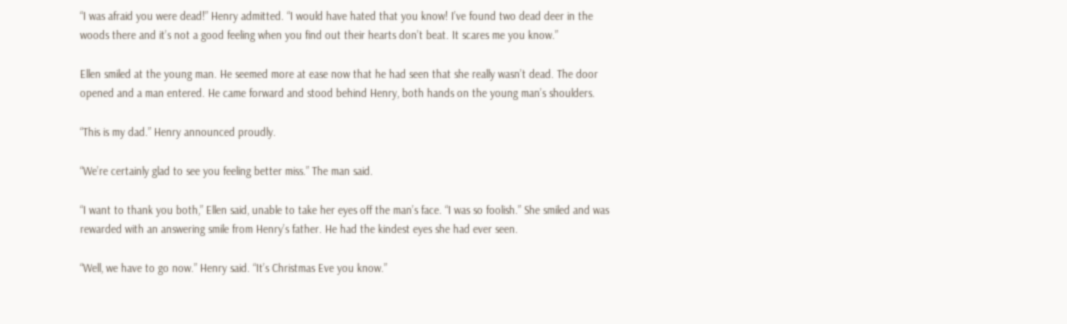“I was afraid you were dead!” Henry admitted. “I would have hated that you know! I’ve found two dead deer in the woods there and it’s not a good feeling when you find out their hearts don’t beat. It scares me you know.”

Ellen smiled at the young man. He seemed more at ease now that he had seen that she really wasn’t dead. The door opened and a man entered. He came forward and stood behind Henry, both hands on the young man’s shoulders.

“This is my dad.” Henry announced proudly.

“We’re certainly glad to see you feeling better miss.” The man said.

“I want to thank you both,” Ellen said, unable to take her eyes off the man’s face. “I was so foolish.” She smiled and was rewarded with an answering smile from Henry’s father. He had the kindest eyes she had ever seen.

“Well, we have to go now.” Henry said. “It’s Christmas Eve you know.”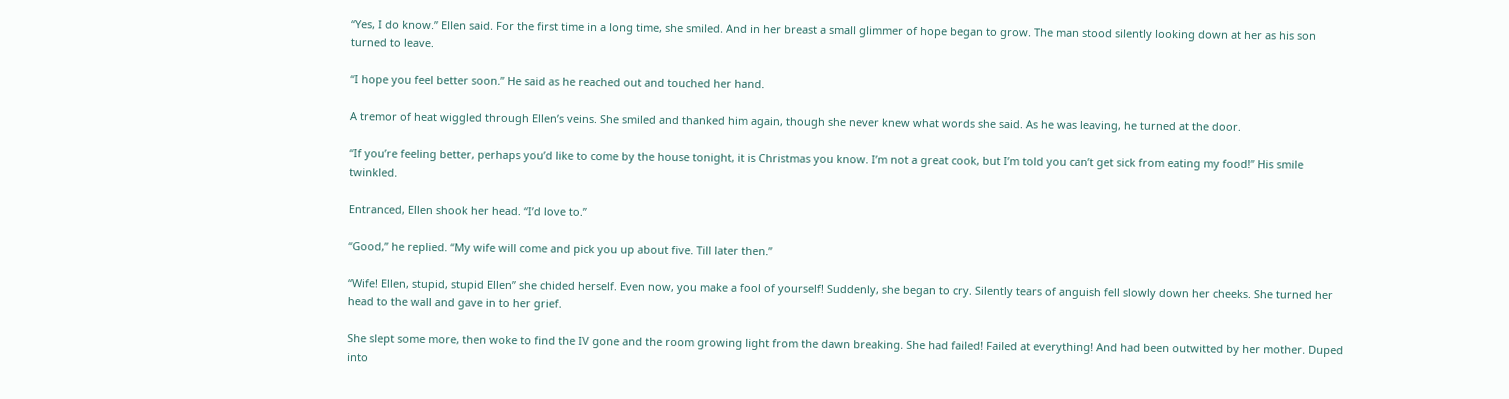“Yes, I do know.” Ellen said. For the first time in a long time, she smiled. And in her breast a small glimmer of hope began to grow. The man stood silently looking down at her as his son turned to leave.

“I hope you feel better soon.” He said as he reached out and touched her hand.

A tremor of heat wiggled through Ellen’s veins. She smiled and thanked him again, though she never knew what words she said. As he was leaving, he turned at the door.

“If you’re feeling better, perhaps you’d like to come by the house tonight, it is Christmas you know. I’m not a great cook, but I’m told you can’t get sick from eating my food!” His smile twinkled.

Entranced, Ellen shook her head. “I’d love to.”

“Good,” he replied. “My wife will come and pick you up about five. Till later then.”

“Wife! Ellen, stupid, stupid Ellen” she chided herself. Even now, you make a fool of yourself! Suddenly, she began to cry. Silently tears of anguish fell slowly down her cheeks. She turned her head to the wall and gave in to her grief.

She slept some more, then woke to find the IV gone and the room growing light from the dawn breaking. She had failed! Failed at everything! And had been outwitted by her mother. Duped into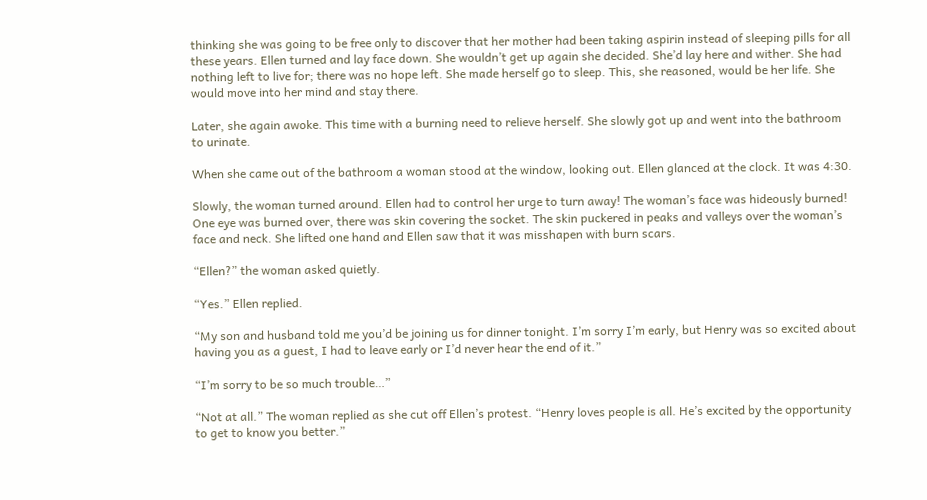thinking she was going to be free only to discover that her mother had been taking aspirin instead of sleeping pills for all these years. Ellen turned and lay face down. She wouldn’t get up again she decided. She’d lay here and wither. She had nothing left to live for; there was no hope left. She made herself go to sleep. This, she reasoned, would be her life. She would move into her mind and stay there.

Later, she again awoke. This time with a burning need to relieve herself. She slowly got up and went into the bathroom to urinate.

When she came out of the bathroom a woman stood at the window, looking out. Ellen glanced at the clock. It was 4:30.

Slowly, the woman turned around. Ellen had to control her urge to turn away! The woman’s face was hideously burned! One eye was burned over, there was skin covering the socket. The skin puckered in peaks and valleys over the woman’s face and neck. She lifted one hand and Ellen saw that it was misshapen with burn scars.

“Ellen?” the woman asked quietly.

“Yes.” Ellen replied.

“My son and husband told me you’d be joining us for dinner tonight. I’m sorry I’m early, but Henry was so excited about having you as a guest, I had to leave early or I’d never hear the end of it.”

“I’m sorry to be so much trouble…”

“Not at all.” The woman replied as she cut off Ellen’s protest. “Henry loves people is all. He’s excited by the opportunity to get to know you better.”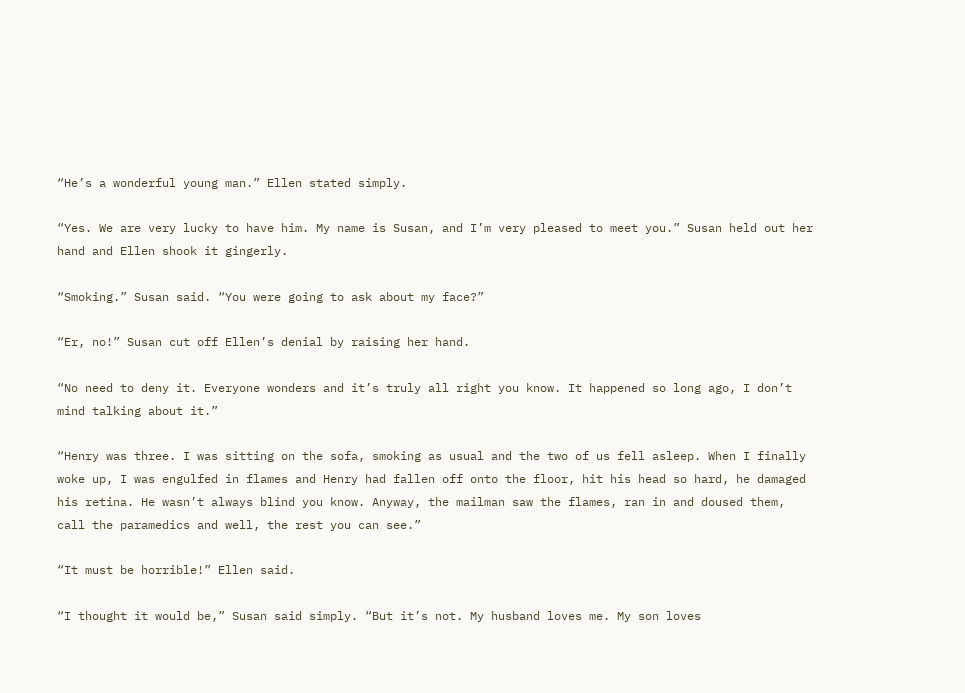“He’s a wonderful young man.” Ellen stated simply.

“Yes. We are very lucky to have him. My name is Susan, and I’m very pleased to meet you.” Susan held out her hand and Ellen shook it gingerly.

“Smoking.” Susan said. “You were going to ask about my face?”

“Er, no!” Susan cut off Ellen’s denial by raising her hand.

“No need to deny it. Everyone wonders and it’s truly all right you know. It happened so long ago, I don’t mind talking about it.”

“Henry was three. I was sitting on the sofa, smoking as usual and the two of us fell asleep. When I finally woke up, I was engulfed in flames and Henry had fallen off onto the floor, hit his head so hard, he damaged his retina. He wasn’t always blind you know. Anyway, the mailman saw the flames, ran in and doused them, call the paramedics and well, the rest you can see.”

“It must be horrible!” Ellen said.

“I thought it would be,” Susan said simply. “But it’s not. My husband loves me. My son loves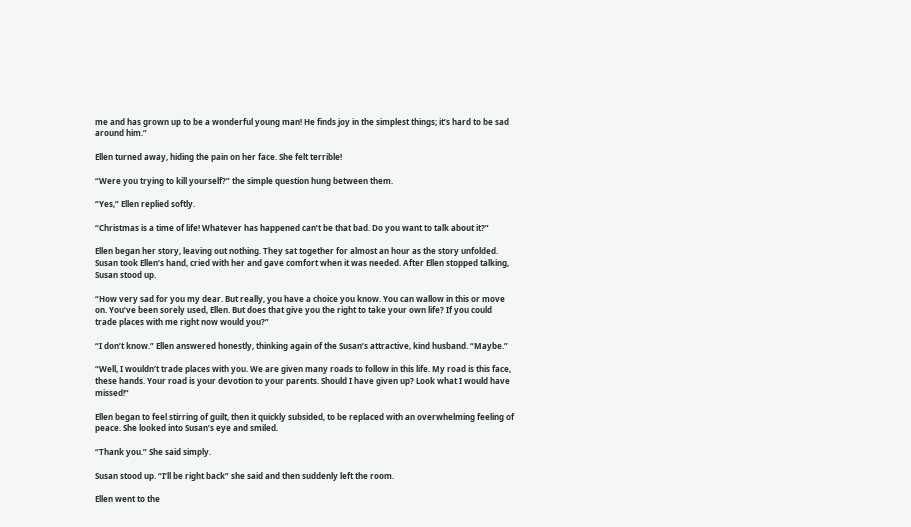me and has grown up to be a wonderful young man! He finds joy in the simplest things; it’s hard to be sad around him.”

Ellen turned away, hiding the pain on her face. She felt terrible!

“Were you trying to kill yourself?” the simple question hung between them.

“Yes,” Ellen replied softly.

“Christmas is a time of life! Whatever has happened can’t be that bad. Do you want to talk about it?”

Ellen began her story, leaving out nothing. They sat together for almost an hour as the story unfolded. Susan took Ellen’s hand, cried with her and gave comfort when it was needed. After Ellen stopped talking, Susan stood up.

“How very sad for you my dear. But really, you have a choice you know. You can wallow in this or move on. You’ve been sorely used, Ellen. But does that give you the right to take your own life? If you could trade places with me right now would you?”

“I don’t know.” Ellen answered honestly, thinking again of the Susan’s attractive, kind husband. “Maybe.”

“Well, I wouldn’t trade places with you. We are given many roads to follow in this life. My road is this face, these hands. Your road is your devotion to your parents. Should I have given up? Look what I would have missed!”

Ellen began to feel stirring of guilt, then it quickly subsided, to be replaced with an overwhelming feeling of peace. She looked into Susan’s eye and smiled.

“Thank you.” She said simply.

Susan stood up. “I’ll be right back” she said and then suddenly left the room.

Ellen went to the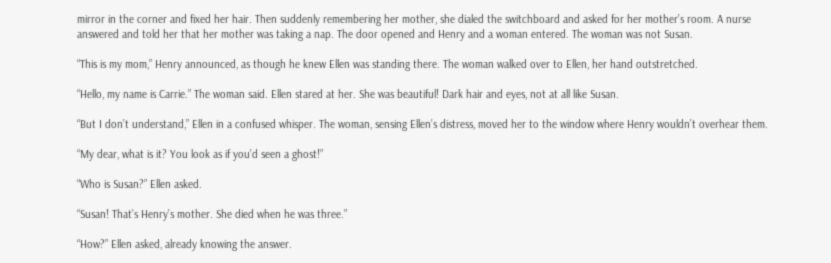mirror in the corner and fixed her hair. Then suddenly remembering her mother, she dialed the switchboard and asked for her mother’s room. A nurse answered and told her that her mother was taking a nap. The door opened and Henry and a woman entered. The woman was not Susan.

“This is my mom,” Henry announced, as though he knew Ellen was standing there. The woman walked over to Ellen, her hand outstretched.

“Hello, my name is Carrie.” The woman said. Ellen stared at her. She was beautiful! Dark hair and eyes, not at all like Susan.

“But I don’t understand,” Ellen in a confused whisper. The woman, sensing Ellen’s distress, moved her to the window where Henry wouldn’t overhear them.

“My dear, what is it? You look as if you’d seen a ghost!”

“Who is Susan?” Ellen asked.

“Susan! That’s Henry’s mother. She died when he was three.”

“How?” Ellen asked, already knowing the answer.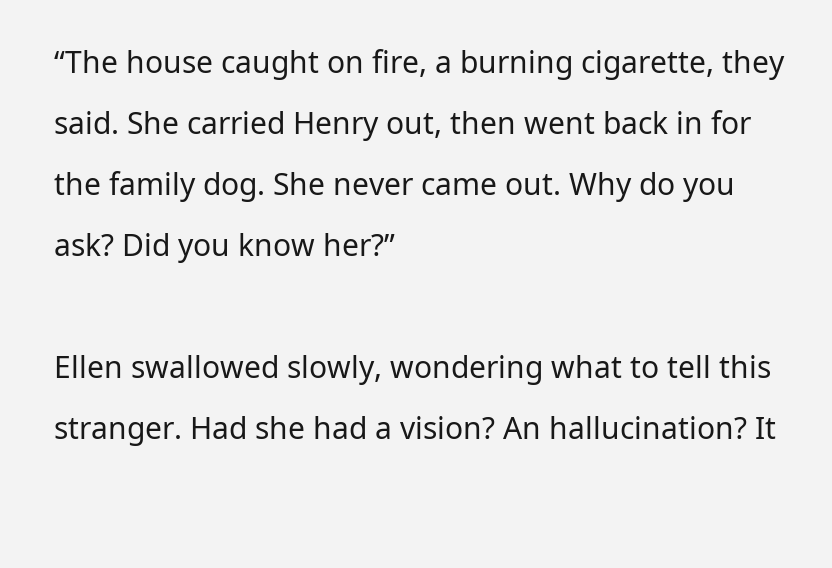“The house caught on fire, a burning cigarette, they said. She carried Henry out, then went back in for the family dog. She never came out. Why do you ask? Did you know her?”

Ellen swallowed slowly, wondering what to tell this stranger. Had she had a vision? An hallucination? It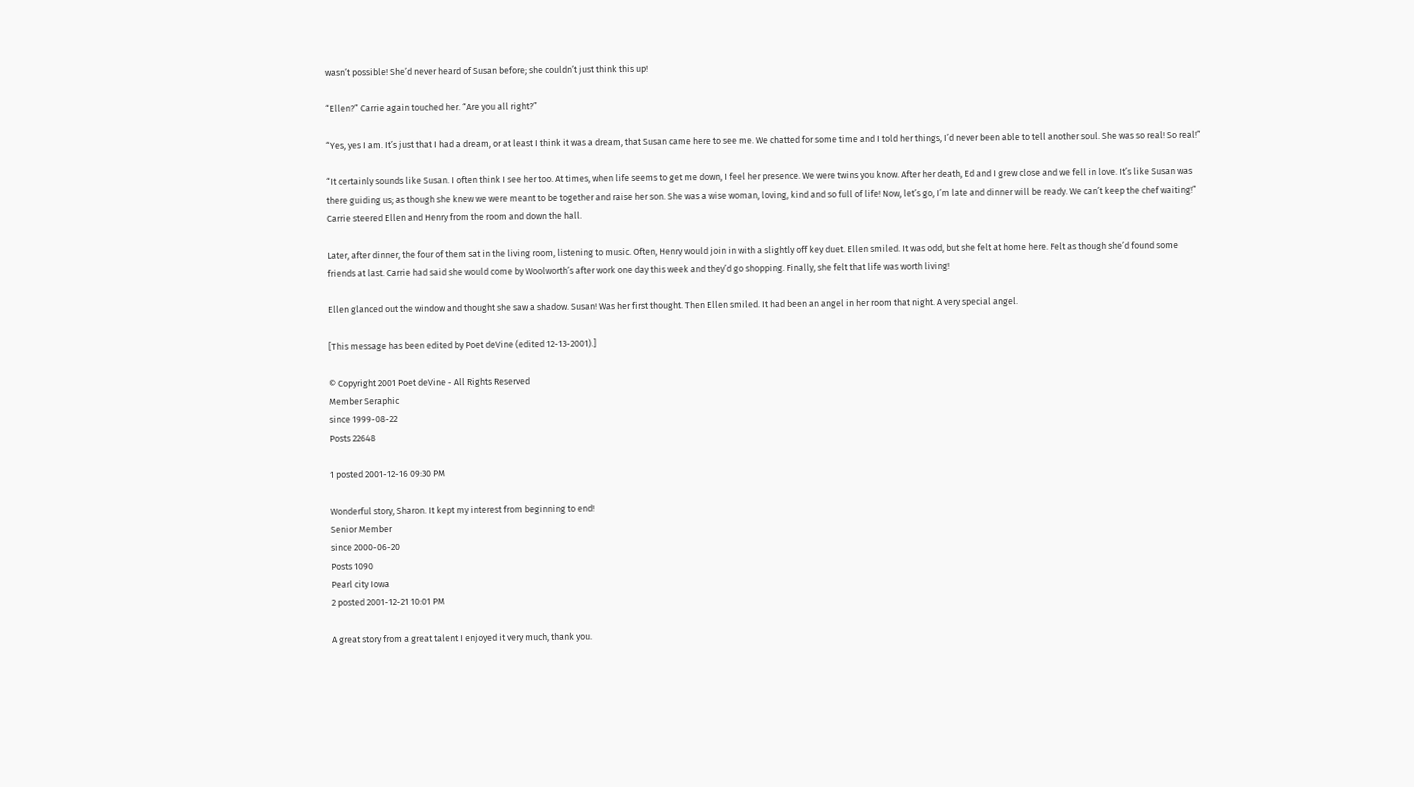wasn’t possible! She’d never heard of Susan before; she couldn’t just think this up!

“Ellen?” Carrie again touched her. “Are you all right?”

“Yes, yes I am. It’s just that I had a dream, or at least I think it was a dream, that Susan came here to see me. We chatted for some time and I told her things, I’d never been able to tell another soul. She was so real! So real!”

“It certainly sounds like Susan. I often think I see her too. At times, when life seems to get me down, I feel her presence. We were twins you know. After her death, Ed and I grew close and we fell in love. It’s like Susan was there guiding us; as though she knew we were meant to be together and raise her son. She was a wise woman, loving, kind and so full of life! Now, let’s go, I’m late and dinner will be ready. We can’t keep the chef waiting!” Carrie steered Ellen and Henry from the room and down the hall.

Later, after dinner, the four of them sat in the living room, listening to music. Often, Henry would join in with a slightly off key duet. Ellen smiled. It was odd, but she felt at home here. Felt as though she’d found some friends at last. Carrie had said she would come by Woolworth’s after work one day this week and they’d go shopping. Finally, she felt that life was worth living!

Ellen glanced out the window and thought she saw a shadow. Susan! Was her first thought. Then Ellen smiled. It had been an angel in her room that night. A very special angel.

[This message has been edited by Poet deVine (edited 12-13-2001).]

© Copyright 2001 Poet deVine - All Rights Reserved
Member Seraphic
since 1999-08-22
Posts 22648

1 posted 2001-12-16 09:30 PM

Wonderful story, Sharon. It kept my interest from beginning to end!
Senior Member
since 2000-06-20
Posts 1090
Pearl city Iowa
2 posted 2001-12-21 10:01 PM

A great story from a great talent I enjoyed it very much, thank you.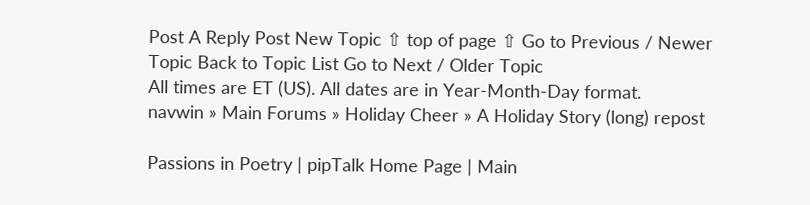Post A Reply Post New Topic ⇧ top of page ⇧ Go to Previous / Newer Topic Back to Topic List Go to Next / Older Topic
All times are ET (US). All dates are in Year-Month-Day format.
navwin » Main Forums » Holiday Cheer » A Holiday Story (long) repost

Passions in Poetry | pipTalk Home Page | Main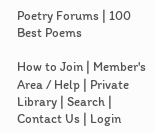Poetry Forums | 100 Best Poems

How to Join | Member's Area / Help | Private Library | Search | Contact Us | Login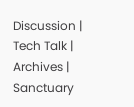Discussion | Tech Talk | Archives | Sanctuary